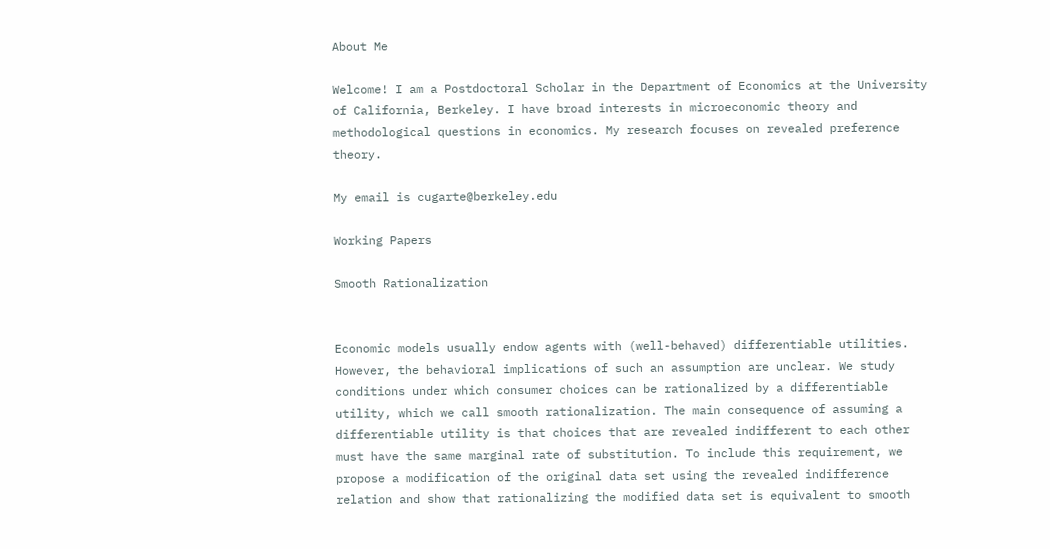About Me

Welcome! I am a Postdoctoral Scholar in the Department of Economics at the University of California, Berkeley. I have broad interests in microeconomic theory and methodological questions in economics. My research focuses on revealed preference theory.

My email is cugarte@berkeley.edu

Working Papers

Smooth Rationalization


Economic models usually endow agents with (well-behaved) differentiable utilities. However, the behavioral implications of such an assumption are unclear. We study conditions under which consumer choices can be rationalized by a differentiable utility, which we call smooth rationalization. The main consequence of assuming a differentiable utility is that choices that are revealed indifferent to each other must have the same marginal rate of substitution. To include this requirement, we propose a modification of the original data set using the revealed indifference relation and show that rationalizing the modified data set is equivalent to smooth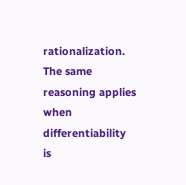rationalization. The same reasoning applies when differentiability is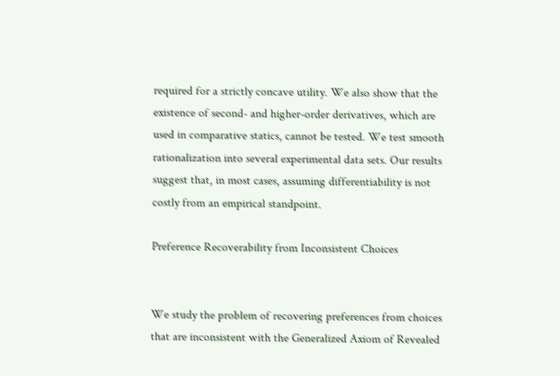required for a strictly concave utility. We also show that the existence of second- and higher-order derivatives, which are used in comparative statics, cannot be tested. We test smooth rationalization into several experimental data sets. Our results suggest that, in most cases, assuming differentiability is not costly from an empirical standpoint.

Preference Recoverability from Inconsistent Choices


We study the problem of recovering preferences from choices that are inconsistent with the Generalized Axiom of Revealed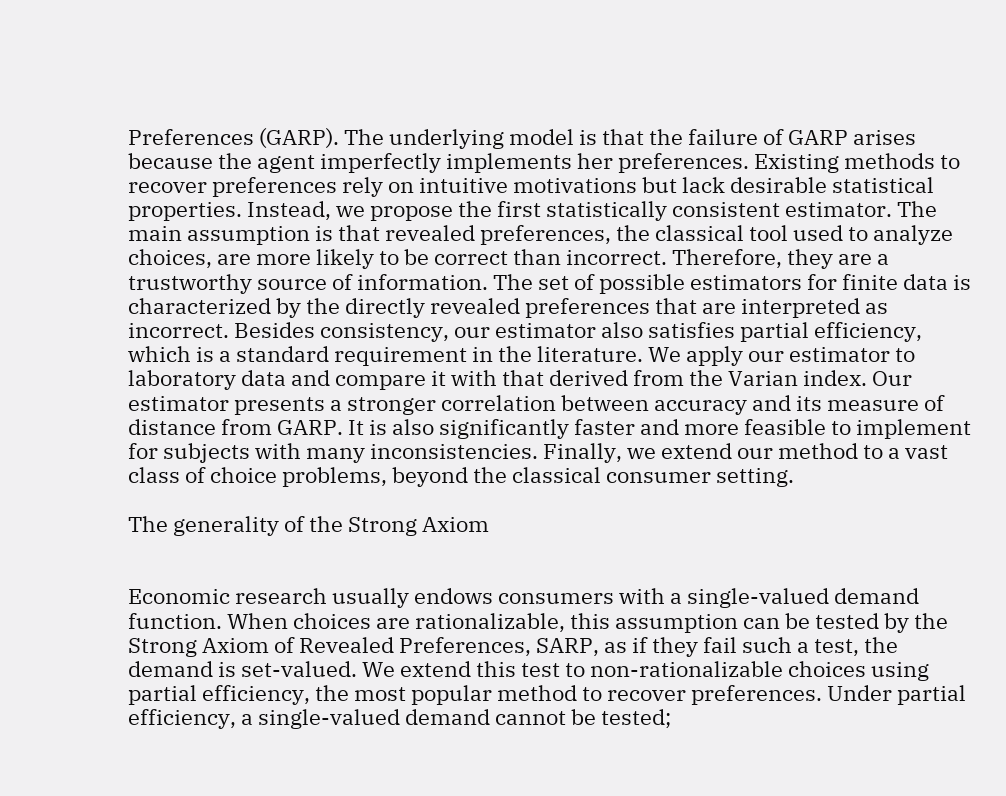Preferences (GARP). The underlying model is that the failure of GARP arises because the agent imperfectly implements her preferences. Existing methods to recover preferences rely on intuitive motivations but lack desirable statistical properties. Instead, we propose the first statistically consistent estimator. The main assumption is that revealed preferences, the classical tool used to analyze choices, are more likely to be correct than incorrect. Therefore, they are a trustworthy source of information. The set of possible estimators for finite data is characterized by the directly revealed preferences that are interpreted as incorrect. Besides consistency, our estimator also satisfies partial efficiency, which is a standard requirement in the literature. We apply our estimator to laboratory data and compare it with that derived from the Varian index. Our estimator presents a stronger correlation between accuracy and its measure of distance from GARP. It is also significantly faster and more feasible to implement for subjects with many inconsistencies. Finally, we extend our method to a vast class of choice problems, beyond the classical consumer setting.

The generality of the Strong Axiom


Economic research usually endows consumers with a single-valued demand function. When choices are rationalizable, this assumption can be tested by the Strong Axiom of Revealed Preferences, SARP, as if they fail such a test, the demand is set-valued. We extend this test to non-rationalizable choices using partial efficiency, the most popular method to recover preferences. Under partial efficiency, a single-valued demand cannot be tested;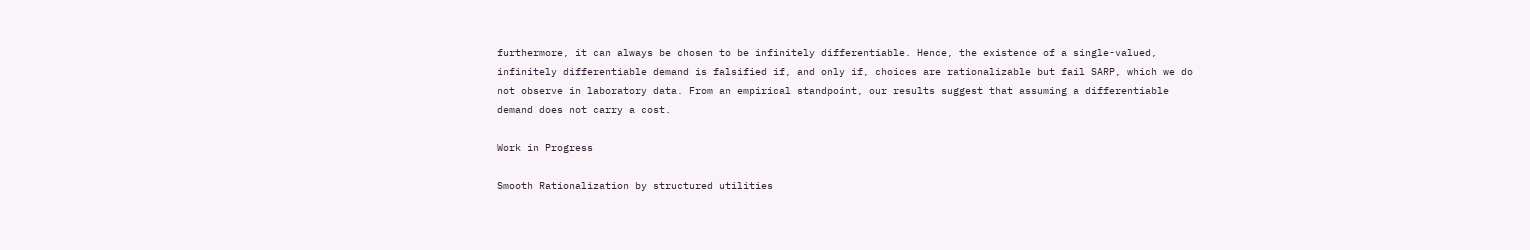furthermore, it can always be chosen to be infinitely differentiable. Hence, the existence of a single-valued, infinitely differentiable demand is falsified if, and only if, choices are rationalizable but fail SARP, which we do not observe in laboratory data. From an empirical standpoint, our results suggest that assuming a differentiable demand does not carry a cost.

Work in Progress

Smooth Rationalization by structured utilities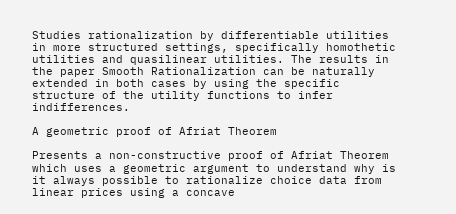Studies rationalization by differentiable utilities in more structured settings, specifically homothetic utilities and quasilinear utilities. The results in the paper Smooth Rationalization can be naturally extended in both cases by using the specific structure of the utility functions to infer indifferences.

A geometric proof of Afriat Theorem

Presents a non-constructive proof of Afriat Theorem which uses a geometric argument to understand why is it always possible to rationalize choice data from linear prices using a concave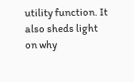utility function. It also sheds light on why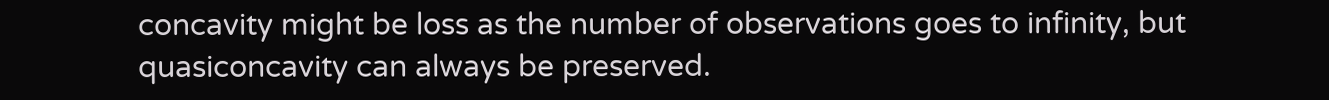concavity might be loss as the number of observations goes to infinity, but quasiconcavity can always be preserved.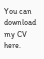You can download my CV here.